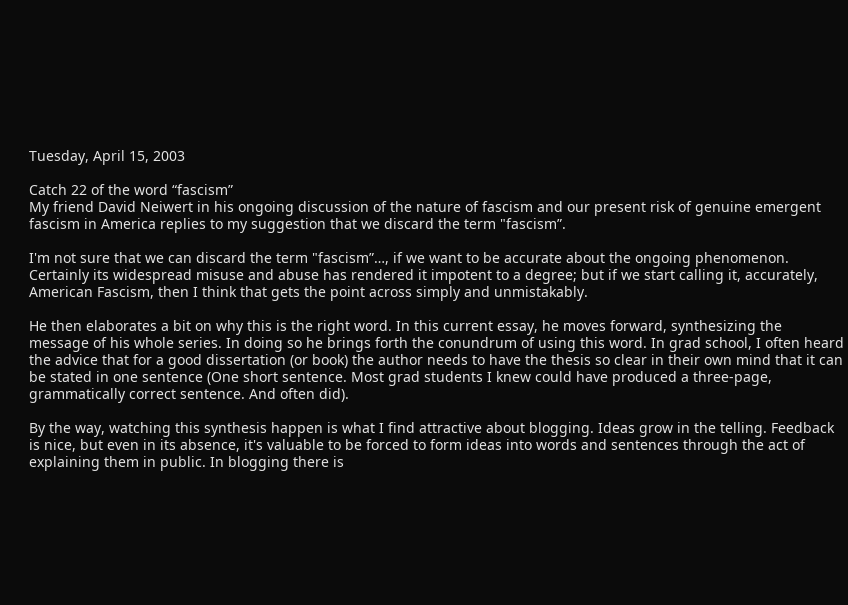Tuesday, April 15, 2003

Catch 22 of the word “fascism”
My friend David Neiwert in his ongoing discussion of the nature of fascism and our present risk of genuine emergent fascism in America replies to my suggestion that we discard the term "fascism”.

I'm not sure that we can discard the term "fascism”…, if we want to be accurate about the ongoing phenomenon. Certainly its widespread misuse and abuse has rendered it impotent to a degree; but if we start calling it, accurately, American Fascism, then I think that gets the point across simply and unmistakably.

He then elaborates a bit on why this is the right word. In this current essay, he moves forward, synthesizing the message of his whole series. In doing so he brings forth the conundrum of using this word. In grad school, I often heard the advice that for a good dissertation (or book) the author needs to have the thesis so clear in their own mind that it can be stated in one sentence (One short sentence. Most grad students I knew could have produced a three-page, grammatically correct sentence. And often did).

By the way, watching this synthesis happen is what I find attractive about blogging. Ideas grow in the telling. Feedback is nice, but even in its absence, it's valuable to be forced to form ideas into words and sentences through the act of explaining them in public. In blogging there is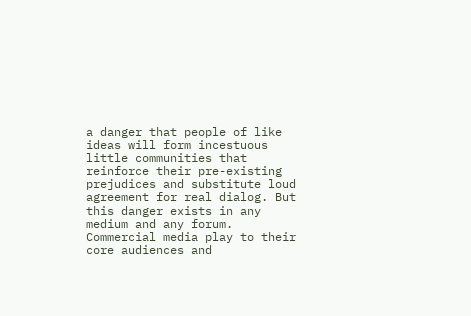a danger that people of like ideas will form incestuous little communities that reinforce their pre-existing prejudices and substitute loud agreement for real dialog. But this danger exists in any medium and any forum. Commercial media play to their core audiences and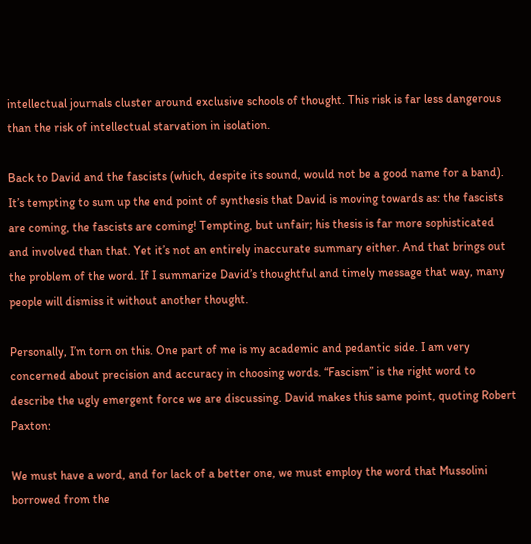intellectual journals cluster around exclusive schools of thought. This risk is far less dangerous than the risk of intellectual starvation in isolation.

Back to David and the fascists (which, despite its sound, would not be a good name for a band). It’s tempting to sum up the end point of synthesis that David is moving towards as: the fascists are coming, the fascists are coming! Tempting, but unfair; his thesis is far more sophisticated and involved than that. Yet it’s not an entirely inaccurate summary either. And that brings out the problem of the word. If I summarize David’s thoughtful and timely message that way, many people will dismiss it without another thought.

Personally, I’m torn on this. One part of me is my academic and pedantic side. I am very concerned about precision and accuracy in choosing words. “Fascism” is the right word to describe the ugly emergent force we are discussing. David makes this same point, quoting Robert Paxton:

We must have a word, and for lack of a better one, we must employ the word that Mussolini borrowed from the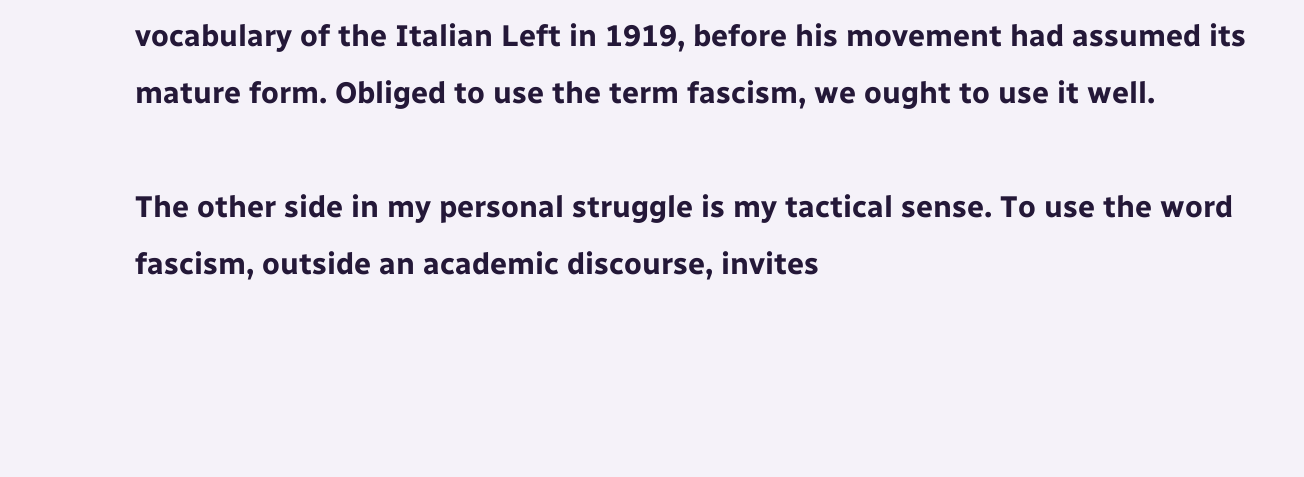vocabulary of the Italian Left in 1919, before his movement had assumed its mature form. Obliged to use the term fascism, we ought to use it well.

The other side in my personal struggle is my tactical sense. To use the word fascism, outside an academic discourse, invites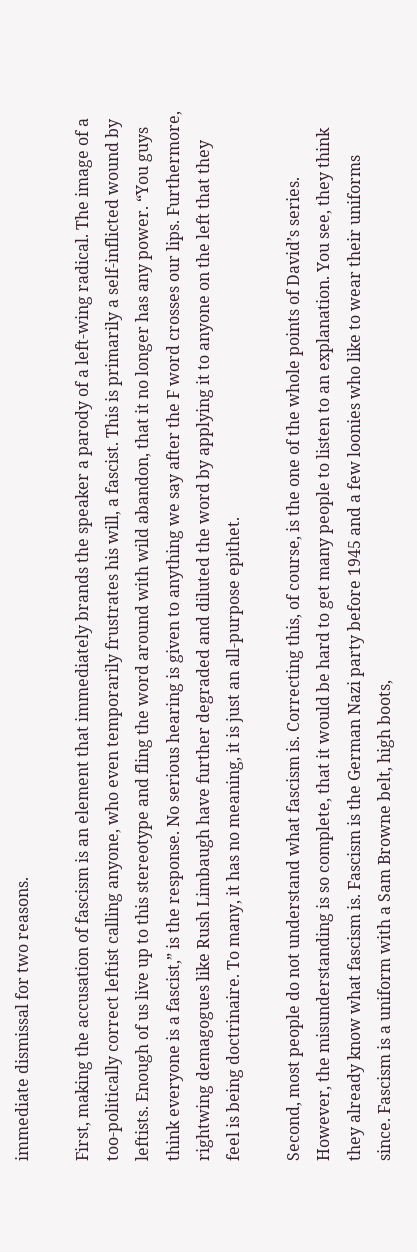immediate dismissal for two reasons.

First, making the accusation of fascism is an element that immediately brands the speaker a parody of a left-wing radical. The image of a too-politically correct leftist calling anyone, who even temporarily frustrates his will, a fascist. This is primarily a self-inflicted wound by leftists. Enough of us live up to this stereotype and fling the word around with wild abandon, that it no longer has any power. “You guys think everyone is a fascist,” is the response. No serious hearing is given to anything we say after the F word crosses our lips. Furthermore, rightwing demagogues like Rush Limbaugh have further degraded and diluted the word by applying it to anyone on the left that they feel is being doctrinaire. To many, it has no meaning, it is just an all-purpose epithet.

Second, most people do not understand what fascism is. Correcting this, of course, is the one of the whole points of David’s series. However, the misunderstanding is so complete, that it would be hard to get many people to listen to an explanation. You see, they think they already know what fascism is. Fascism is the German Nazi party before 1945 and a few loonies who like to wear their uniforms since. Fascism is a uniform with a Sam Browne belt, high boots,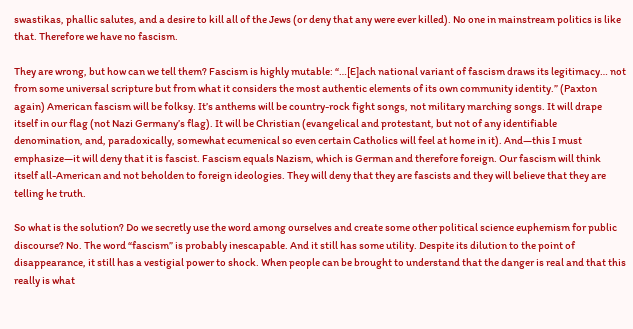swastikas, phallic salutes, and a desire to kill all of the Jews (or deny that any were ever killed). No one in mainstream politics is like that. Therefore we have no fascism.

They are wrong, but how can we tell them? Fascism is highly mutable: “…[E]ach national variant of fascism draws its legitimacy… not from some universal scripture but from what it considers the most authentic elements of its own community identity.” (Paxton again) American fascism will be folksy. It’s anthems will be country-rock fight songs, not military marching songs. It will drape itself in our flag (not Nazi Germany’s flag). It will be Christian (evangelical and protestant, but not of any identifiable denomination, and, paradoxically, somewhat ecumenical so even certain Catholics will feel at home in it). And—this I must emphasize—it will deny that it is fascist. Fascism equals Nazism, which is German and therefore foreign. Our fascism will think itself all-American and not beholden to foreign ideologies. They will deny that they are fascists and they will believe that they are telling he truth.

So what is the solution? Do we secretly use the word among ourselves and create some other political science euphemism for public discourse? No. The word “fascism” is probably inescapable. And it still has some utility. Despite its dilution to the point of disappearance, it still has a vestigial power to shock. When people can be brought to understand that the danger is real and that this really is what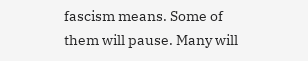fascism means. Some of them will pause. Many will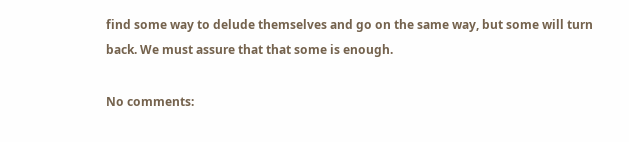find some way to delude themselves and go on the same way, but some will turn back. We must assure that that some is enough.

No comments: